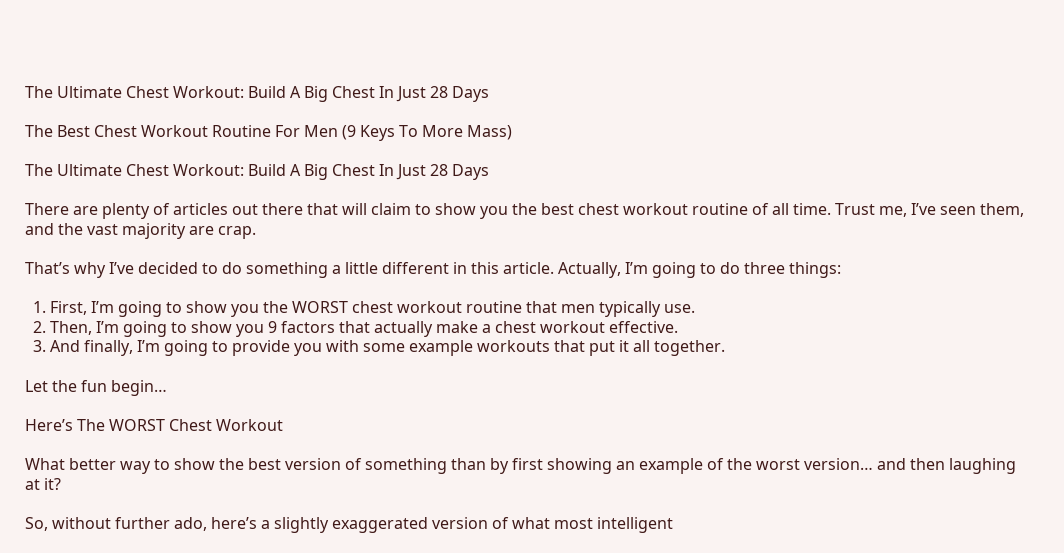The Ultimate Chest Workout: Build A Big Chest In Just 28 Days

The Best Chest Workout Routine For Men (9 Keys To More Mass)

The Ultimate Chest Workout: Build A Big Chest In Just 28 Days

There are plenty of articles out there that will claim to show you the best chest workout routine of all time. Trust me, I’ve seen them, and the vast majority are crap.

That’s why I’ve decided to do something a little different in this article. Actually, I’m going to do three things:

  1. First, I’m going to show you the WORST chest workout routine that men typically use.
  2. Then, I’m going to show you 9 factors that actually make a chest workout effective.
  3. And finally, I’m going to provide you with some example workouts that put it all together.

Let the fun begin…

Here’s The WORST Chest Workout

What better way to show the best version of something than by first showing an example of the worst version… and then laughing at it?

So, without further ado, here’s a slightly exaggerated version of what most intelligent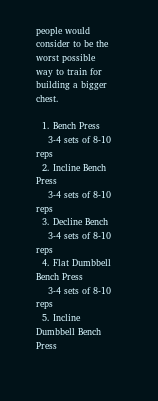people would consider to be the worst possible way to train for building a bigger chest.

  1. Bench Press
    3-4 sets of 8-10 reps
  2. Incline Bench Press
    3-4 sets of 8-10 reps
  3. Decline Bench
    3-4 sets of 8-10 reps
  4. Flat Dumbbell Bench Press
    3-4 sets of 8-10 reps
  5. Incline Dumbbell Bench Press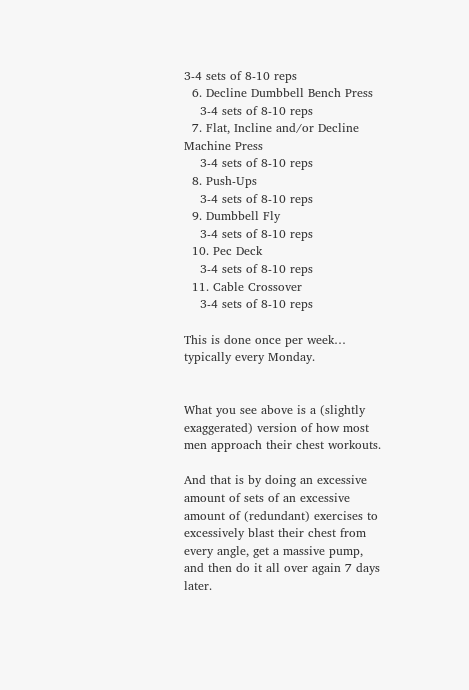3-4 sets of 8-10 reps
  6. Decline Dumbbell Bench Press
    3-4 sets of 8-10 reps
  7. Flat, Incline and/or Decline Machine Press
    3-4 sets of 8-10 reps
  8. Push-Ups
    3-4 sets of 8-10 reps
  9. Dumbbell Fly
    3-4 sets of 8-10 reps
  10. Pec Deck
    3-4 sets of 8-10 reps
  11. Cable Crossover
    3-4 sets of 8-10 reps

This is done once per week… typically every Monday.


What you see above is a (slightly exaggerated) version of how most men approach their chest workouts.

And that is by doing an excessive amount of sets of an excessive amount of (redundant) exercises to excessively blast their chest from every angle, get a massive pump, and then do it all over again 7 days later.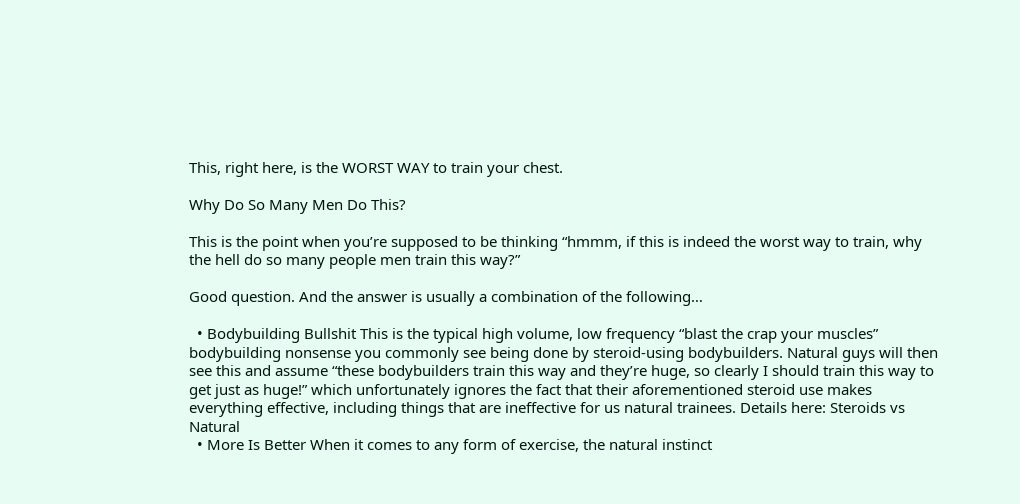This, right here, is the WORST WAY to train your chest.

Why Do So Many Men Do This?

This is the point when you’re supposed to be thinking “hmmm, if this is indeed the worst way to train, why the hell do so many people men train this way?”

Good question. And the answer is usually a combination of the following…

  • Bodybuilding Bullshit This is the typical high volume, low frequency “blast the crap your muscles” bodybuilding nonsense you commonly see being done by steroid-using bodybuilders. Natural guys will then see this and assume “these bodybuilders train this way and they’re huge, so clearly I should train this way to get just as huge!” which unfortunately ignores the fact that their aforementioned steroid use makes everything effective, including things that are ineffective for us natural trainees. Details here: Steroids vs Natural
  • More Is Better When it comes to any form of exercise, the natural instinct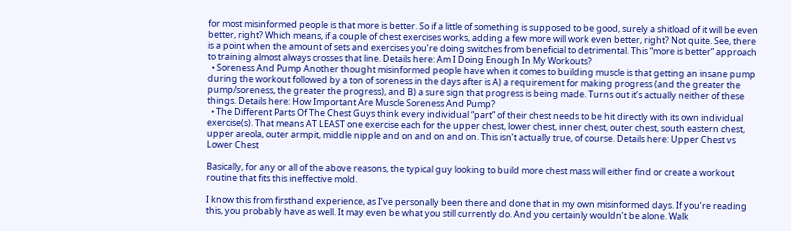for most misinformed people is that more is better. So if a little of something is supposed to be good, surely a shitload of it will be even better, right? Which means, if a couple of chest exercises works, adding a few more will work even better, right? Not quite. See, there is a point when the amount of sets and exercises you’re doing switches from beneficial to detrimental. This “more is better” approach to training almost always crosses that line. Details here: Am I Doing Enough In My Workouts?
  • Soreness And Pump Another thought misinformed people have when it comes to building muscle is that getting an insane pump during the workout followed by a ton of soreness in the days after is A) a requirement for making progress (and the greater the pump/soreness, the greater the progress), and B) a sure sign that progress is being made. Turns out it’s actually neither of these things. Details here: How Important Are Muscle Soreness And Pump?
  • The Different Parts Of The Chest Guys think every individual “part” of their chest needs to be hit directly with its own individual exercise(s). That means AT LEAST one exercise each for the upper chest, lower chest, inner chest, outer chest, south eastern chest, upper areola, outer armpit, middle nipple and on and on and on. This isn’t actually true, of course. Details here: Upper Chest vs Lower Chest

Basically, for any or all of the above reasons, the typical guy looking to build more chest mass will either find or create a workout routine that fits this ineffective mold.

I know this from firsthand experience, as I’ve personally been there and done that in my own misinformed days. If you’re reading this, you probably have as well. It may even be what you still currently do. And you certainly wouldn’t be alone. Walk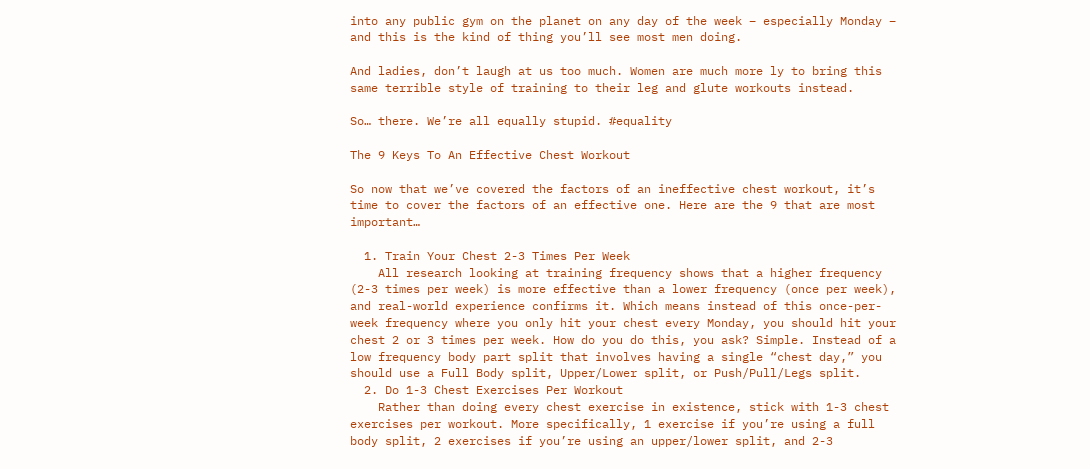into any public gym on the planet on any day of the week – especially Monday – and this is the kind of thing you’ll see most men doing.

And ladies, don’t laugh at us too much. Women are much more ly to bring this same terrible style of training to their leg and glute workouts instead.

So… there. We’re all equally stupid. #equality

The 9 Keys To An Effective Chest Workout

So now that we’ve covered the factors of an ineffective chest workout, it’s time to cover the factors of an effective one. Here are the 9 that are most important…

  1. Train Your Chest 2-3 Times Per Week
    All research looking at training frequency shows that a higher frequency (2-3 times per week) is more effective than a lower frequency (once per week), and real-world experience confirms it. Which means instead of this once-per-week frequency where you only hit your chest every Monday, you should hit your chest 2 or 3 times per week. How do you do this, you ask? Simple. Instead of a low frequency body part split that involves having a single “chest day,” you should use a Full Body split, Upper/Lower split, or Push/Pull/Legs split.
  2. Do 1-3 Chest Exercises Per Workout
    Rather than doing every chest exercise in existence, stick with 1-3 chest exercises per workout. More specifically, 1 exercise if you’re using a full body split, 2 exercises if you’re using an upper/lower split, and 2-3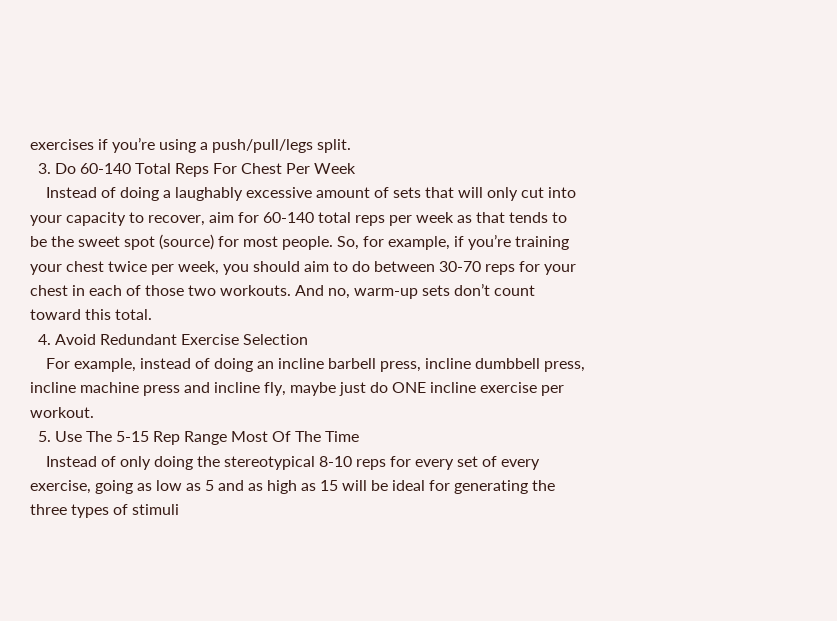exercises if you’re using a push/pull/legs split.
  3. Do 60-140 Total Reps For Chest Per Week
    Instead of doing a laughably excessive amount of sets that will only cut into your capacity to recover, aim for 60-140 total reps per week as that tends to be the sweet spot (source) for most people. So, for example, if you’re training your chest twice per week, you should aim to do between 30-70 reps for your chest in each of those two workouts. And no, warm-up sets don’t count toward this total.
  4. Avoid Redundant Exercise Selection
    For example, instead of doing an incline barbell press, incline dumbbell press, incline machine press and incline fly, maybe just do ONE incline exercise per workout.
  5. Use The 5-15 Rep Range Most Of The Time
    Instead of only doing the stereotypical 8-10 reps for every set of every exercise, going as low as 5 and as high as 15 will be ideal for generating the three types of stimuli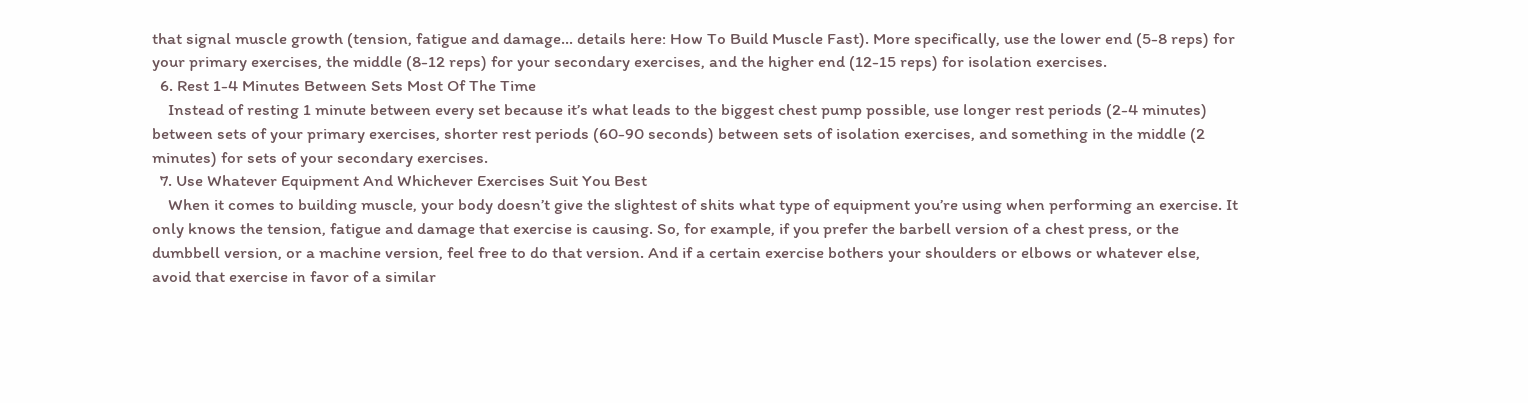that signal muscle growth (tension, fatigue and damage… details here: How To Build Muscle Fast). More specifically, use the lower end (5-8 reps) for your primary exercises, the middle (8-12 reps) for your secondary exercises, and the higher end (12-15 reps) for isolation exercises.
  6. Rest 1-4 Minutes Between Sets Most Of The Time
    Instead of resting 1 minute between every set because it’s what leads to the biggest chest pump possible, use longer rest periods (2-4 minutes) between sets of your primary exercises, shorter rest periods (60-90 seconds) between sets of isolation exercises, and something in the middle (2 minutes) for sets of your secondary exercises.
  7. Use Whatever Equipment And Whichever Exercises Suit You Best
    When it comes to building muscle, your body doesn’t give the slightest of shits what type of equipment you’re using when performing an exercise. It only knows the tension, fatigue and damage that exercise is causing. So, for example, if you prefer the barbell version of a chest press, or the dumbbell version, or a machine version, feel free to do that version. And if a certain exercise bothers your shoulders or elbows or whatever else, avoid that exercise in favor of a similar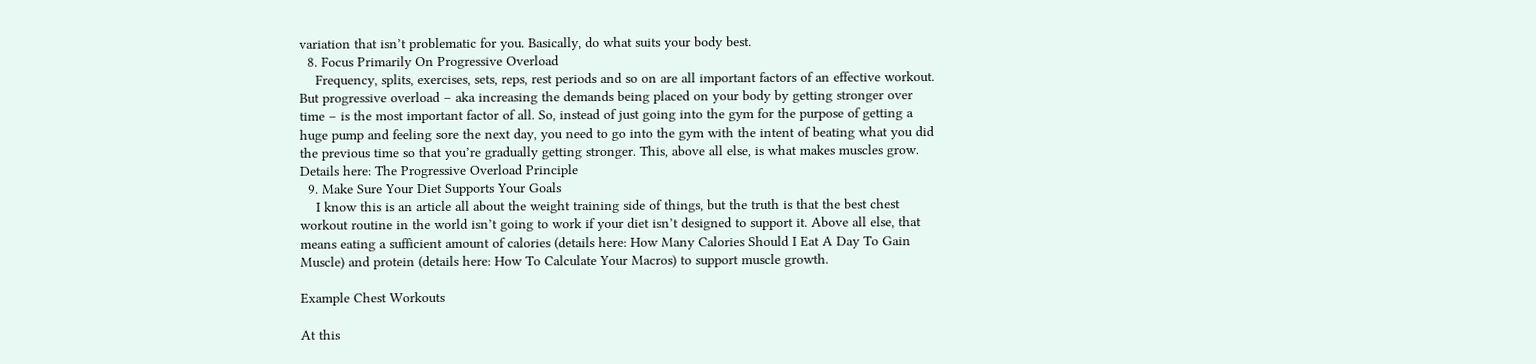variation that isn’t problematic for you. Basically, do what suits your body best.
  8. Focus Primarily On Progressive Overload
    Frequency, splits, exercises, sets, reps, rest periods and so on are all important factors of an effective workout. But progressive overload – aka increasing the demands being placed on your body by getting stronger over time – is the most important factor of all. So, instead of just going into the gym for the purpose of getting a huge pump and feeling sore the next day, you need to go into the gym with the intent of beating what you did the previous time so that you’re gradually getting stronger. This, above all else, is what makes muscles grow. Details here: The Progressive Overload Principle
  9. Make Sure Your Diet Supports Your Goals
    I know this is an article all about the weight training side of things, but the truth is that the best chest workout routine in the world isn’t going to work if your diet isn’t designed to support it. Above all else, that means eating a sufficient amount of calories (details here: How Many Calories Should I Eat A Day To Gain Muscle) and protein (details here: How To Calculate Your Macros) to support muscle growth.

Example Chest Workouts

At this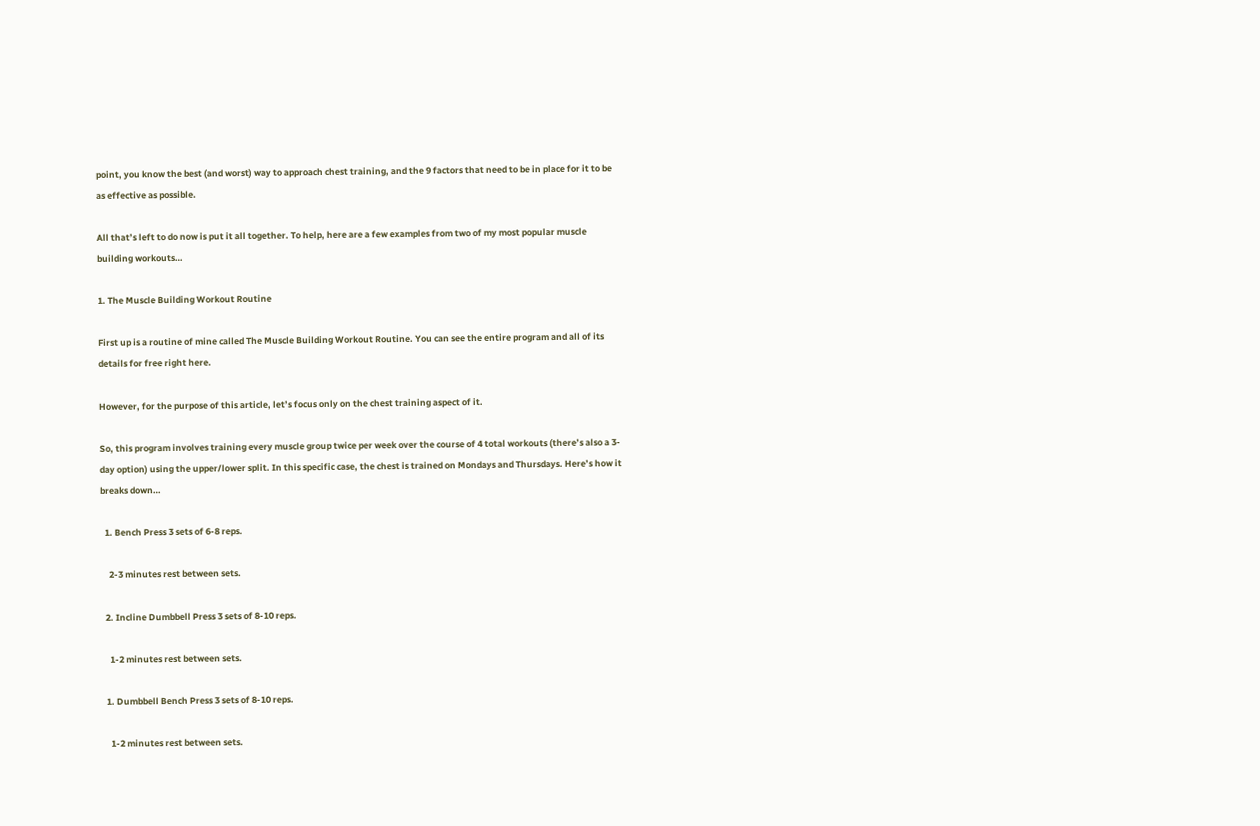point, you know the best (and worst) way to approach chest training, and the 9 factors that need to be in place for it to be as effective as possible.

All that’s left to do now is put it all together. To help, here are a few examples from two of my most popular muscle building workouts…

1. The Muscle Building Workout Routine

First up is a routine of mine called The Muscle Building Workout Routine. You can see the entire program and all of its details for free right here.

However, for the purpose of this article, let’s focus only on the chest training aspect of it.

So, this program involves training every muscle group twice per week over the course of 4 total workouts (there’s also a 3-day option) using the upper/lower split. In this specific case, the chest is trained on Mondays and Thursdays. Here’s how it breaks down…

  1. Bench Press 3 sets of 6-8 reps.

    2-3 minutes rest between sets.

  2. Incline Dumbbell Press 3 sets of 8-10 reps.

    1-2 minutes rest between sets.

  1. Dumbbell Bench Press 3 sets of 8-10 reps.

    1-2 minutes rest between sets.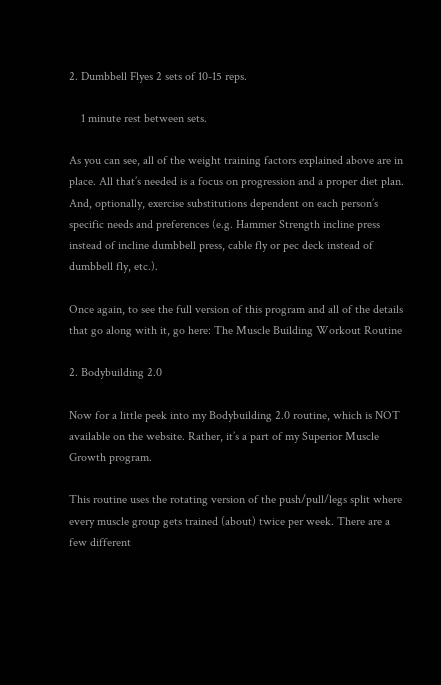2. Dumbbell Flyes 2 sets of 10-15 reps.

    1 minute rest between sets.

As you can see, all of the weight training factors explained above are in place. All that’s needed is a focus on progression and a proper diet plan. And, optionally, exercise substitutions dependent on each person’s specific needs and preferences (e.g. Hammer Strength incline press instead of incline dumbbell press, cable fly or pec deck instead of dumbbell fly, etc.).

Once again, to see the full version of this program and all of the details that go along with it, go here: The Muscle Building Workout Routine

2. Bodybuilding 2.0

Now for a little peek into my Bodybuilding 2.0 routine, which is NOT available on the website. Rather, it’s a part of my Superior Muscle Growth program.

This routine uses the rotating version of the push/pull/legs split where every muscle group gets trained (about) twice per week. There are a few different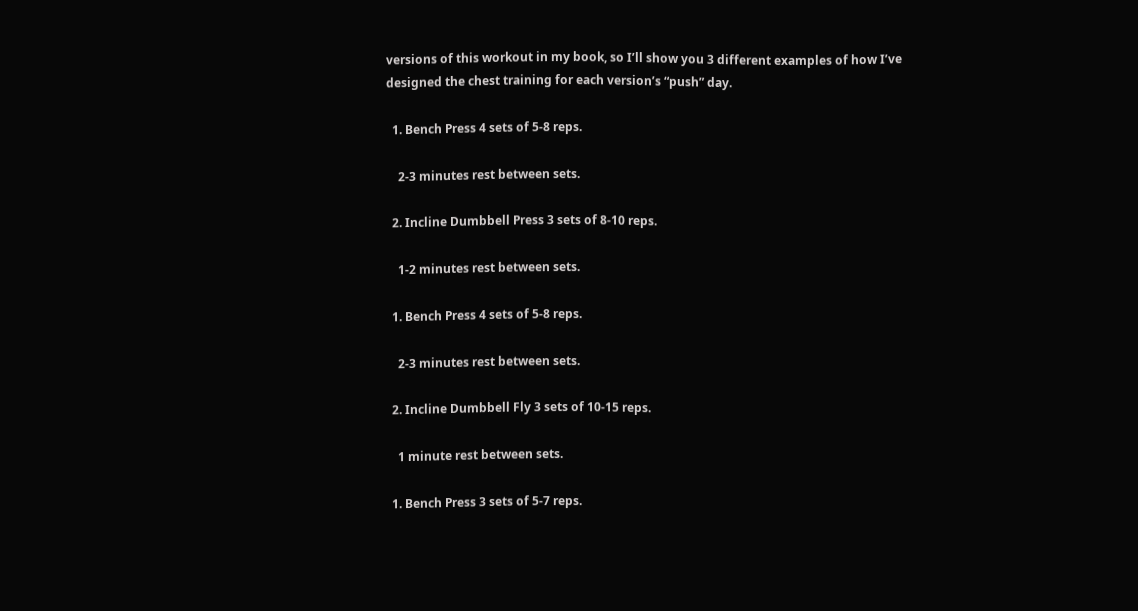versions of this workout in my book, so I’ll show you 3 different examples of how I’ve designed the chest training for each version’s “push” day.

  1. Bench Press 4 sets of 5-8 reps.

    2-3 minutes rest between sets.

  2. Incline Dumbbell Press 3 sets of 8-10 reps.

    1-2 minutes rest between sets.

  1. Bench Press 4 sets of 5-8 reps.

    2-3 minutes rest between sets.

  2. Incline Dumbbell Fly 3 sets of 10-15 reps.

    1 minute rest between sets.

  1. Bench Press 3 sets of 5-7 reps.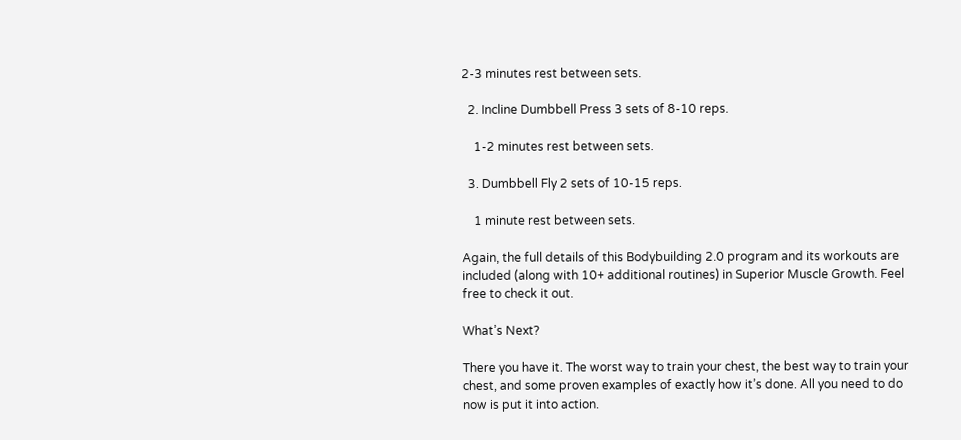2-3 minutes rest between sets.

  2. Incline Dumbbell Press 3 sets of 8-10 reps.

    1-2 minutes rest between sets.

  3. Dumbbell Fly 2 sets of 10-15 reps.

    1 minute rest between sets.

Again, the full details of this Bodybuilding 2.0 program and its workouts are included (along with 10+ additional routines) in Superior Muscle Growth. Feel free to check it out.

What’s Next?

There you have it. The worst way to train your chest, the best way to train your chest, and some proven examples of exactly how it’s done. All you need to do now is put it into action.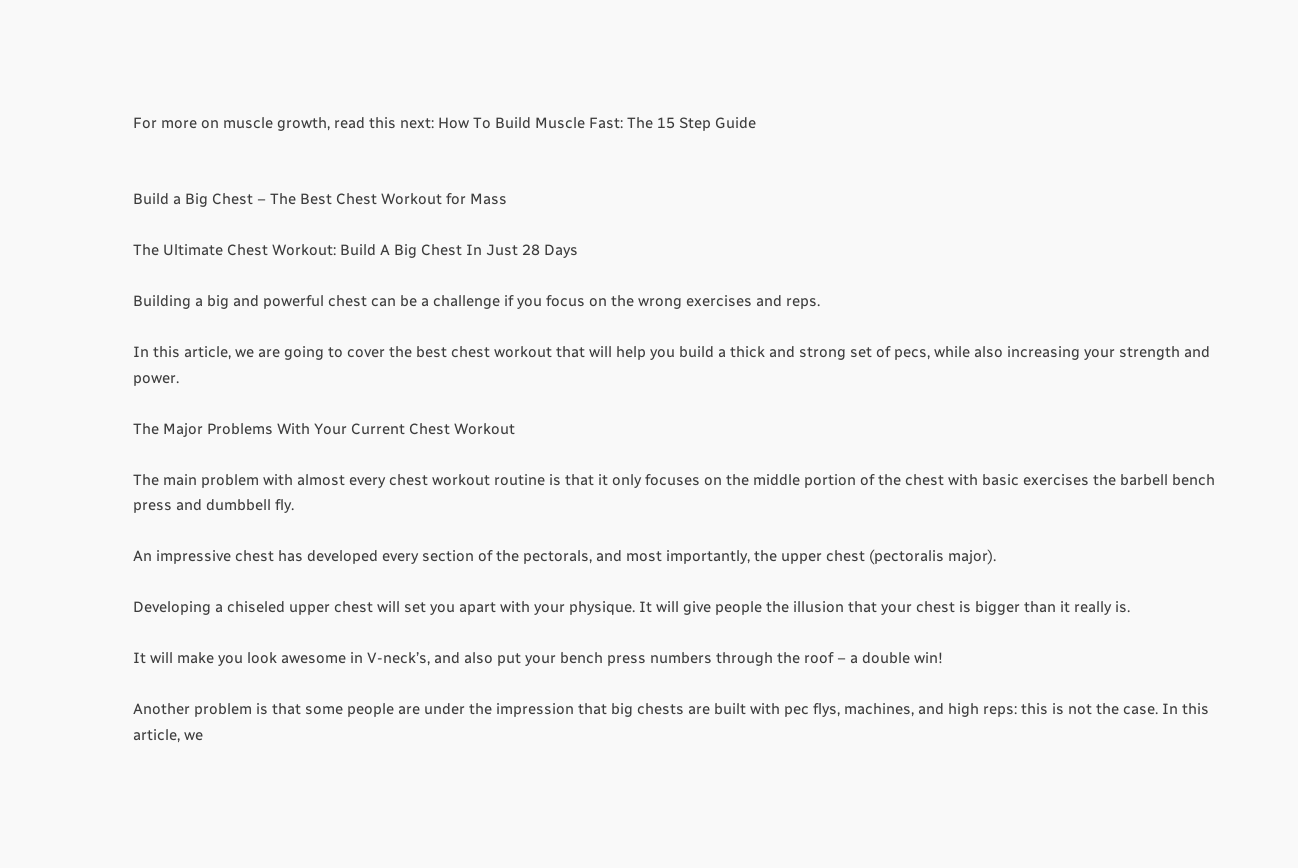For more on muscle growth, read this next: How To Build Muscle Fast: The 15 Step Guide


Build a Big Chest – The Best Chest Workout for Mass

The Ultimate Chest Workout: Build A Big Chest In Just 28 Days

Building a big and powerful chest can be a challenge if you focus on the wrong exercises and reps.

In this article, we are going to cover the best chest workout that will help you build a thick and strong set of pecs, while also increasing your strength and power.

The Major Problems With Your Current Chest Workout

The main problem with almost every chest workout routine is that it only focuses on the middle portion of the chest with basic exercises the barbell bench press and dumbbell fly.

An impressive chest has developed every section of the pectorals, and most importantly, the upper chest (pectoralis major).

Developing a chiseled upper chest will set you apart with your physique. It will give people the illusion that your chest is bigger than it really is.

It will make you look awesome in V-neck’s, and also put your bench press numbers through the roof – a double win!

Another problem is that some people are under the impression that big chests are built with pec flys, machines, and high reps: this is not the case. In this article, we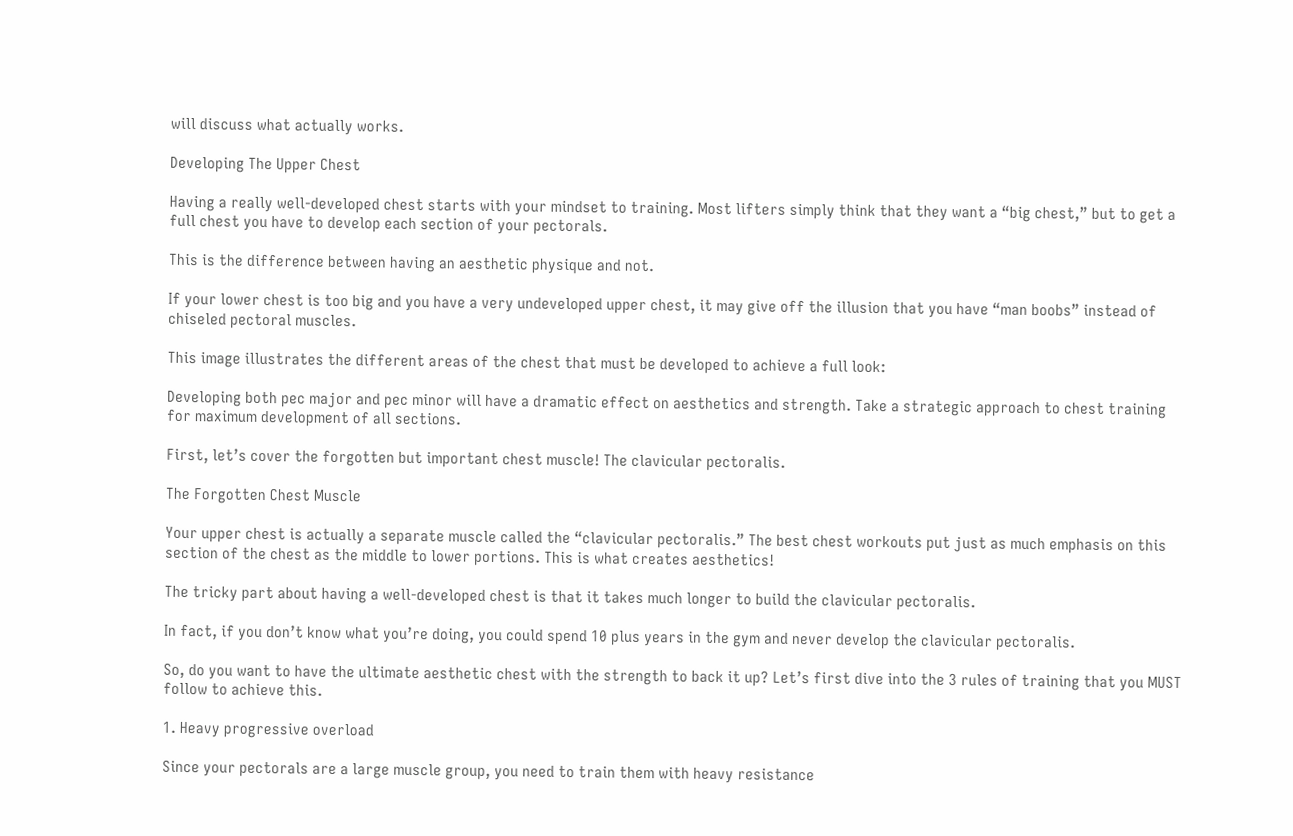will discuss what actually works.

Developing The Upper Chest

Having a really well-developed chest starts with your mindset to training. Most lifters simply think that they want a “big chest,” but to get a full chest you have to develop each section of your pectorals.

This is the difference between having an aesthetic physique and not.

If your lower chest is too big and you have a very undeveloped upper chest, it may give off the illusion that you have “man boobs” instead of chiseled pectoral muscles.

This image illustrates the different areas of the chest that must be developed to achieve a full look:

Developing both pec major and pec minor will have a dramatic effect on aesthetics and strength. Take a strategic approach to chest training for maximum development of all sections.

First, let’s cover the forgotten but important chest muscle! The clavicular pectoralis.

The Forgotten Chest Muscle

Your upper chest is actually a separate muscle called the “clavicular pectoralis.” The best chest workouts put just as much emphasis on this section of the chest as the middle to lower portions. This is what creates aesthetics!

The tricky part about having a well-developed chest is that it takes much longer to build the clavicular pectoralis.

In fact, if you don’t know what you’re doing, you could spend 10 plus years in the gym and never develop the clavicular pectoralis.

So, do you want to have the ultimate aesthetic chest with the strength to back it up? Let’s first dive into the 3 rules of training that you MUST follow to achieve this.

1. Heavy progressive overload

Since your pectorals are a large muscle group, you need to train them with heavy resistance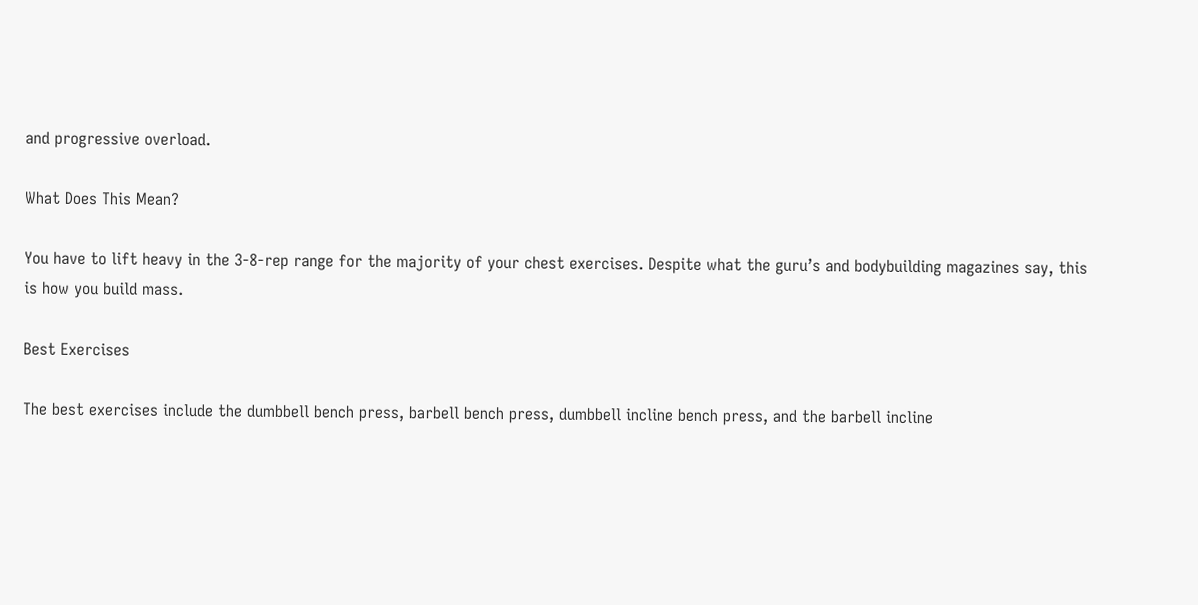and progressive overload.

What Does This Mean?

You have to lift heavy in the 3-8-rep range for the majority of your chest exercises. Despite what the guru’s and bodybuilding magazines say, this is how you build mass.

Best Exercises

The best exercises include the dumbbell bench press, barbell bench press, dumbbell incline bench press, and the barbell incline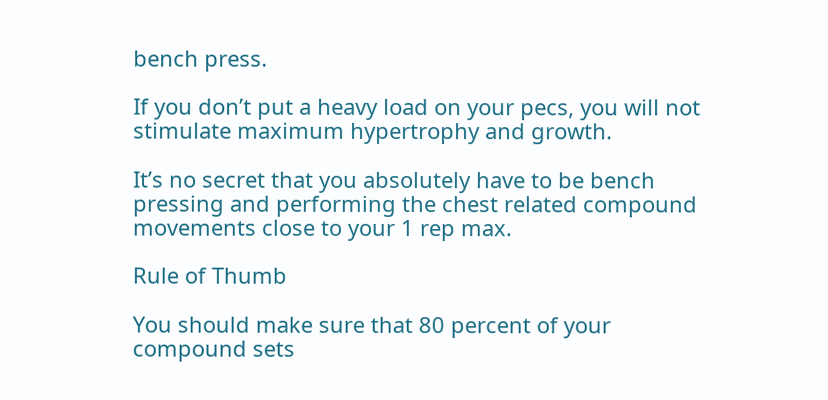bench press.

If you don’t put a heavy load on your pecs, you will not stimulate maximum hypertrophy and growth.

It’s no secret that you absolutely have to be bench pressing and performing the chest related compound movements close to your 1 rep max.

Rule of Thumb

You should make sure that 80 percent of your compound sets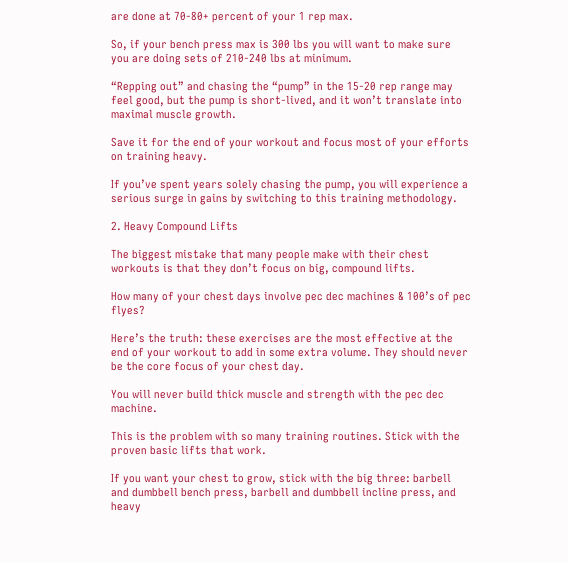are done at 70-80+ percent of your 1 rep max.

So, if your bench press max is 300 lbs you will want to make sure you are doing sets of 210-240 lbs at minimum.

“Repping out” and chasing the “pump” in the 15-20 rep range may feel good, but the pump is short-lived, and it won’t translate into maximal muscle growth.

Save it for the end of your workout and focus most of your efforts on training heavy.

If you’ve spent years solely chasing the pump, you will experience a serious surge in gains by switching to this training methodology.

2. Heavy Compound Lifts

The biggest mistake that many people make with their chest workouts is that they don’t focus on big, compound lifts.

How many of your chest days involve pec dec machines & 100’s of pec flyes?

Here’s the truth: these exercises are the most effective at the end of your workout to add in some extra volume. They should never be the core focus of your chest day.

You will never build thick muscle and strength with the pec dec machine.

This is the problem with so many training routines. Stick with the proven basic lifts that work.

If you want your chest to grow, stick with the big three: barbell and dumbbell bench press, barbell and dumbbell incline press, and heavy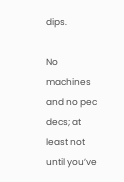dips.

No machines and no pec decs; at least not until you’ve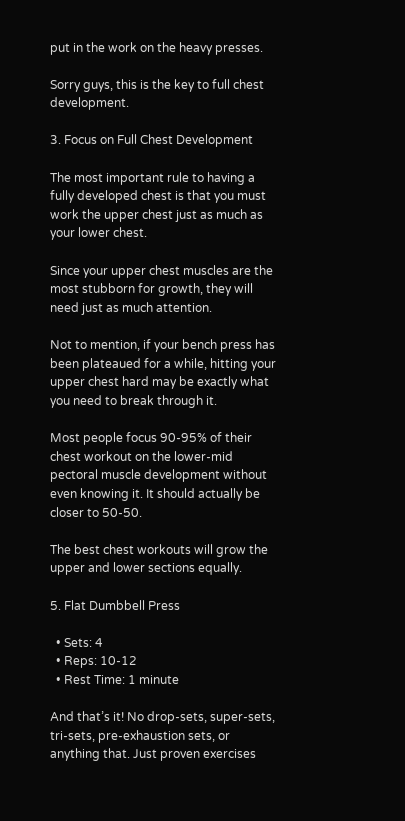put in the work on the heavy presses.

Sorry guys, this is the key to full chest development.

3. Focus on Full Chest Development

The most important rule to having a fully developed chest is that you must work the upper chest just as much as your lower chest.

Since your upper chest muscles are the most stubborn for growth, they will need just as much attention.

Not to mention, if your bench press has been plateaued for a while, hitting your upper chest hard may be exactly what you need to break through it.

Most people focus 90-95% of their chest workout on the lower-mid pectoral muscle development without even knowing it. It should actually be closer to 50-50.

The best chest workouts will grow the upper and lower sections equally.

5. Flat Dumbbell Press

  • Sets: 4
  • Reps: 10-12
  • Rest Time: 1 minute

And that’s it! No drop-sets, super-sets, tri-sets, pre-exhaustion sets, or anything that. Just proven exercises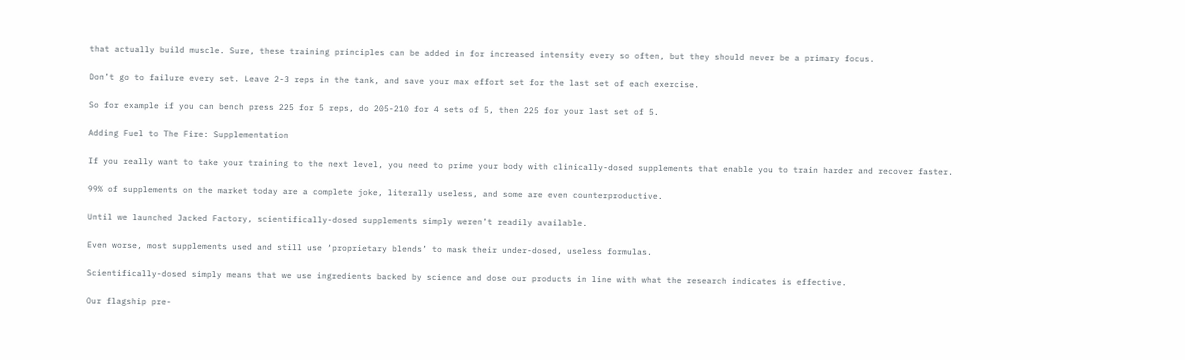that actually build muscle. Sure, these training principles can be added in for increased intensity every so often, but they should never be a primary focus.

Don’t go to failure every set. Leave 2-3 reps in the tank, and save your max effort set for the last set of each exercise.

So for example if you can bench press 225 for 5 reps, do 205-210 for 4 sets of 5, then 225 for your last set of 5.

Adding Fuel to The Fire: Supplementation

If you really want to take your training to the next level, you need to prime your body with clinically-dosed supplements that enable you to train harder and recover faster.

99% of supplements on the market today are a complete joke, literally useless, and some are even counterproductive.

Until we launched Jacked Factory, scientifically-dosed supplements simply weren’t readily available.

Even worse, most supplements used and still use ‘proprietary blends’ to mask their under-dosed, useless formulas.

Scientifically-dosed simply means that we use ingredients backed by science and dose our products in line with what the research indicates is effective.

Our flagship pre-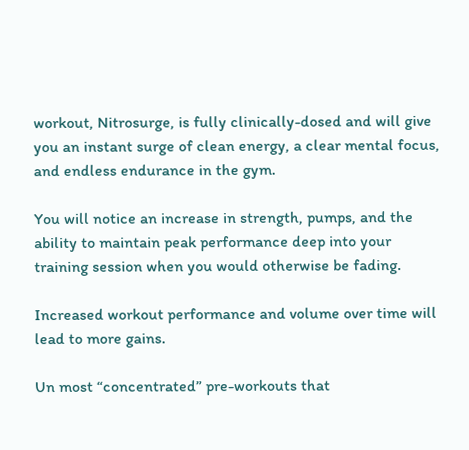workout, Nitrosurge, is fully clinically-dosed and will give you an instant surge of clean energy, a clear mental focus, and endless endurance in the gym.

You will notice an increase in strength, pumps, and the ability to maintain peak performance deep into your training session when you would otherwise be fading.

Increased workout performance and volume over time will lead to more gains.

Un most “concentrated” pre-workouts that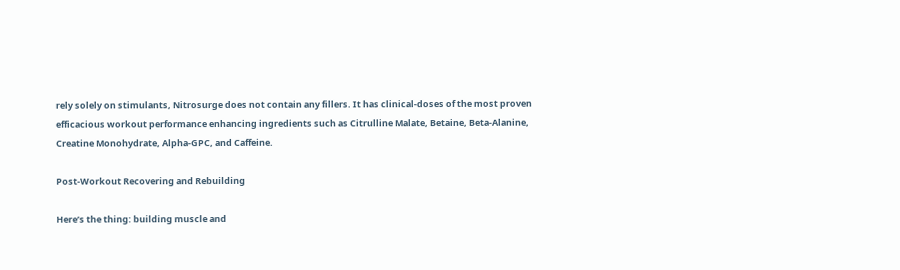rely solely on stimulants, Nitrosurge does not contain any fillers. It has clinical-doses of the most proven efficacious workout performance enhancing ingredients such as Citrulline Malate, Betaine, Beta-Alanine, Creatine Monohydrate, Alpha-GPC, and Caffeine.

Post-Workout Recovering and Rebuilding

Here’s the thing: building muscle and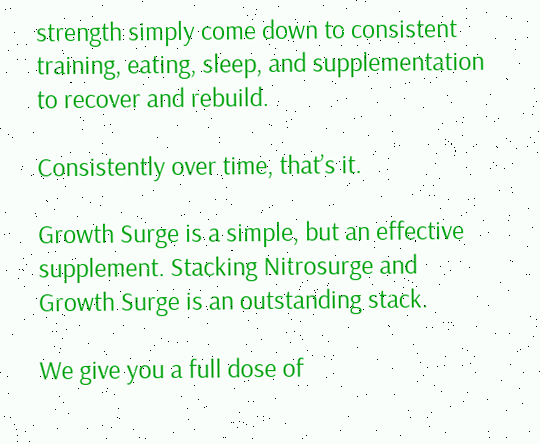strength simply come down to consistent training, eating, sleep, and supplementation to recover and rebuild.

Consistently over time, that’s it.

Growth Surge is a simple, but an effective supplement. Stacking Nitrosurge and Growth Surge is an outstanding stack.

We give you a full dose of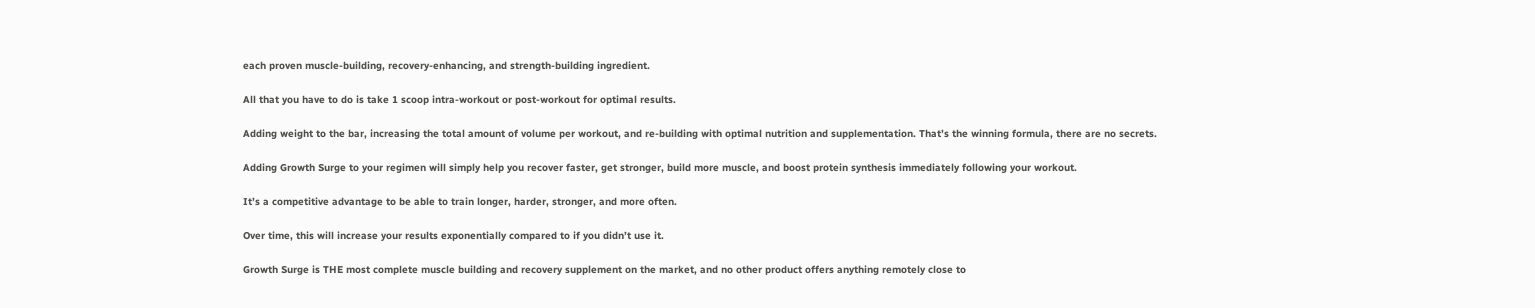each proven muscle-building, recovery-enhancing, and strength-building ingredient.

All that you have to do is take 1 scoop intra-workout or post-workout for optimal results.

Adding weight to the bar, increasing the total amount of volume per workout, and re-building with optimal nutrition and supplementation. That’s the winning formula, there are no secrets.

Adding Growth Surge to your regimen will simply help you recover faster, get stronger, build more muscle, and boost protein synthesis immediately following your workout.

It’s a competitive advantage to be able to train longer, harder, stronger, and more often.

Over time, this will increase your results exponentially compared to if you didn’t use it.

Growth Surge is THE most complete muscle building and recovery supplement on the market, and no other product offers anything remotely close to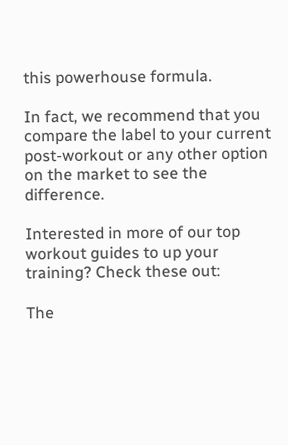this powerhouse formula.

In fact, we recommend that you compare the label to your current post-workout or any other option on the market to see the difference.

Interested in more of our top workout guides to up your training? Check these out:

The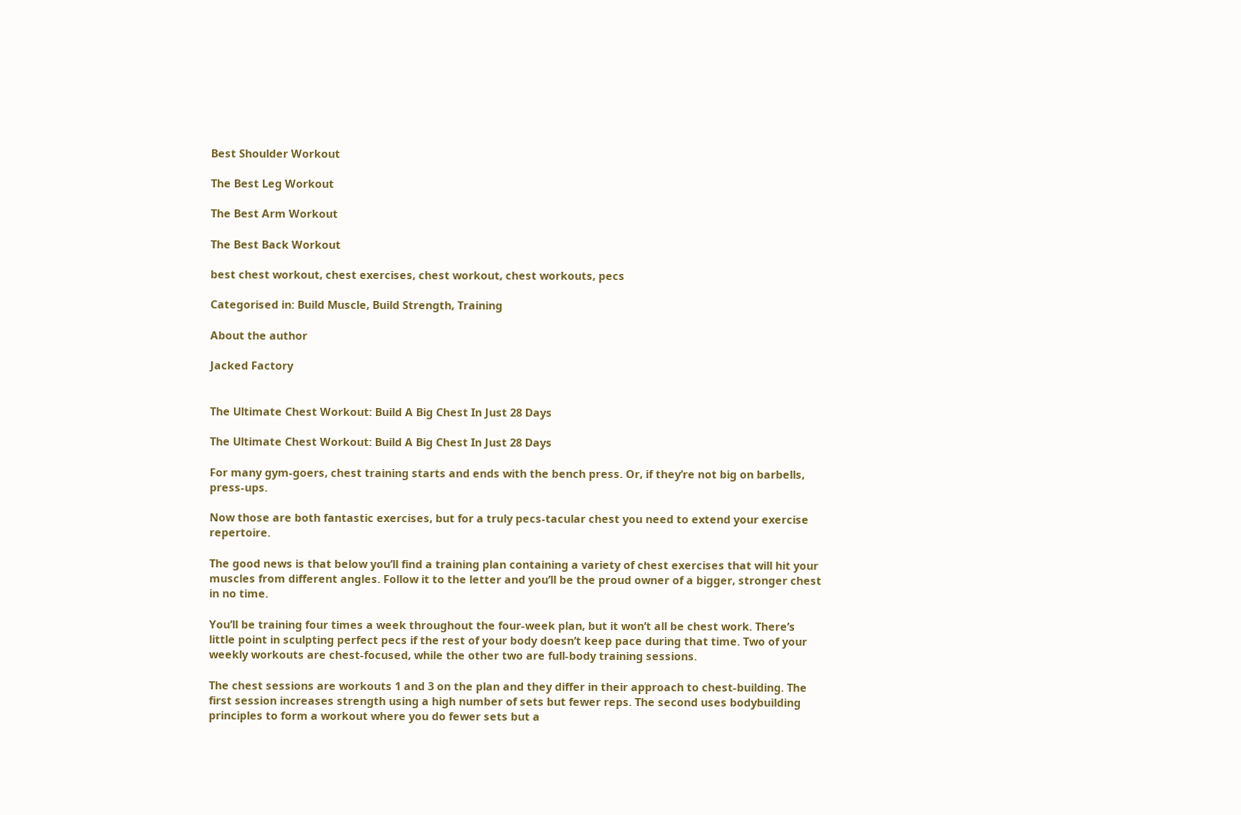Best Shoulder Workout

The Best Leg Workout

The Best Arm Workout

The Best Back Workout

best chest workout, chest exercises, chest workout, chest workouts, pecs

Categorised in: Build Muscle, Build Strength, Training

About the author

Jacked Factory


The Ultimate Chest Workout: Build A Big Chest In Just 28 Days

The Ultimate Chest Workout: Build A Big Chest In Just 28 Days

For many gym-goers, chest training starts and ends with the bench press. Or, if they’re not big on barbells, press-ups.

Now those are both fantastic exercises, but for a truly pecs-tacular chest you need to extend your exercise repertoire.

The good news is that below you’ll find a training plan containing a variety of chest exercises that will hit your muscles from different angles. Follow it to the letter and you’ll be the proud owner of a bigger, stronger chest in no time.

You’ll be training four times a week throughout the four-week plan, but it won’t all be chest work. There’s little point in sculpting perfect pecs if the rest of your body doesn’t keep pace during that time. Two of your weekly workouts are chest-focused, while the other two are full-body training sessions.

The chest sessions are workouts 1 and 3 on the plan and they differ in their approach to chest-building. The first session increases strength using a high number of sets but fewer reps. The second uses bodybuilding principles to form a workout where you do fewer sets but a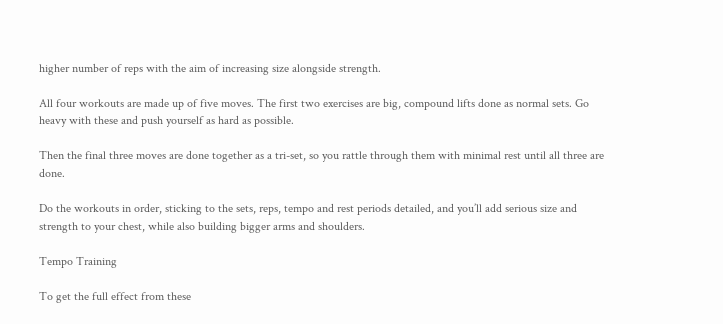higher number of reps with the aim of increasing size alongside strength.

All four workouts are made up of five moves. The first two exercises are big, compound lifts done as normal sets. Go heavy with these and push yourself as hard as possible.

Then the final three moves are done together as a tri-set, so you rattle through them with minimal rest until all three are done.

Do the workouts in order, sticking to the sets, reps, tempo and rest periods detailed, and you’ll add serious size and strength to your chest, while also building bigger arms and shoulders.

Tempo Training

To get the full effect from these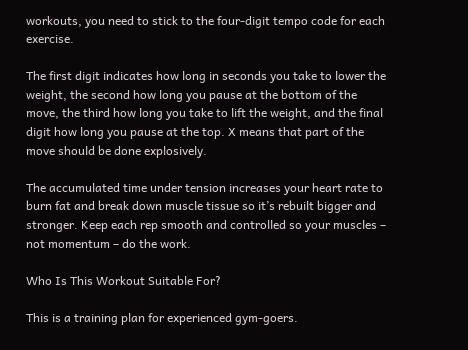workouts, you need to stick to the four-digit tempo code for each exercise.

The first digit indicates how long in seconds you take to lower the weight, the second how long you pause at the bottom of the move, the third how long you take to lift the weight, and the final digit how long you pause at the top. X means that part of the move should be done explosively.

The accumulated time under tension increases your heart rate to burn fat and break down muscle tissue so it’s rebuilt bigger and stronger. Keep each rep smooth and controlled so your muscles – not momentum – do the work.

Who Is This Workout Suitable For?

This is a training plan for experienced gym-goers.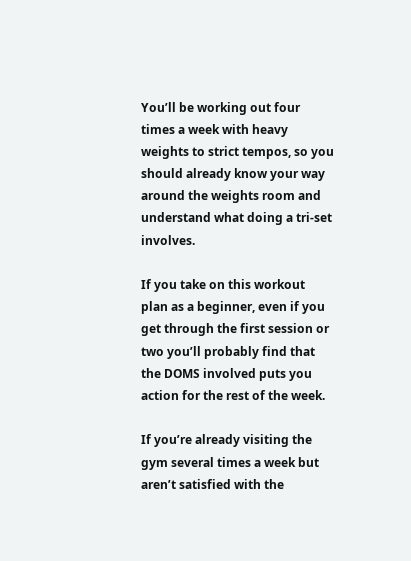You’ll be working out four times a week with heavy weights to strict tempos, so you should already know your way around the weights room and understand what doing a tri-set involves.

If you take on this workout plan as a beginner, even if you get through the first session or two you’ll probably find that the DOMS involved puts you action for the rest of the week.

If you’re already visiting the gym several times a week but aren’t satisfied with the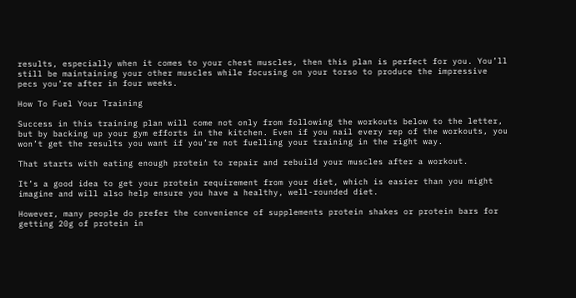results, especially when it comes to your chest muscles, then this plan is perfect for you. You’ll still be maintaining your other muscles while focusing on your torso to produce the impressive pecs you’re after in four weeks.

How To Fuel Your Training

Success in this training plan will come not only from following the workouts below to the letter, but by backing up your gym efforts in the kitchen. Even if you nail every rep of the workouts, you won’t get the results you want if you’re not fuelling your training in the right way.

That starts with eating enough protein to repair and rebuild your muscles after a workout.

It’s a good idea to get your protein requirement from your diet, which is easier than you might imagine and will also help ensure you have a healthy, well-rounded diet.

However, many people do prefer the convenience of supplements protein shakes or protein bars for getting 20g of protein in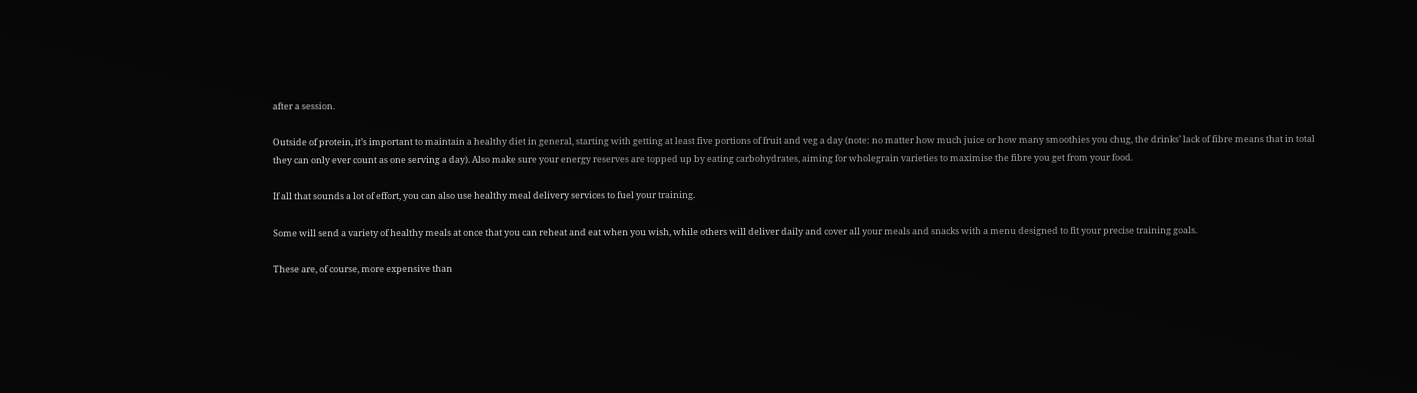after a session.

Outside of protein, it’s important to maintain a healthy diet in general, starting with getting at least five portions of fruit and veg a day (note: no matter how much juice or how many smoothies you chug, the drinks’ lack of fibre means that in total they can only ever count as one serving a day). Also make sure your energy reserves are topped up by eating carbohydrates, aiming for wholegrain varieties to maximise the fibre you get from your food.

If all that sounds a lot of effort, you can also use healthy meal delivery services to fuel your training.

Some will send a variety of healthy meals at once that you can reheat and eat when you wish, while others will deliver daily and cover all your meals and snacks with a menu designed to fit your precise training goals.

These are, of course, more expensive than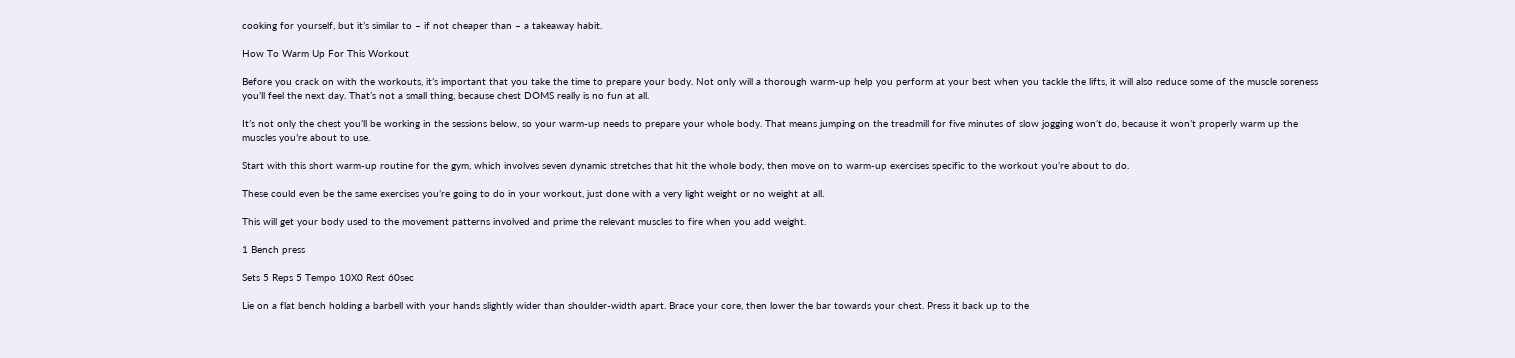cooking for yourself, but it’s similar to – if not cheaper than – a takeaway habit.

How To Warm Up For This Workout

Before you crack on with the workouts, it’s important that you take the time to prepare your body. Not only will a thorough warm-up help you perform at your best when you tackle the lifts, it will also reduce some of the muscle soreness you’ll feel the next day. That’s not a small thing, because chest DOMS really is no fun at all.

It’s not only the chest you’ll be working in the sessions below, so your warm-up needs to prepare your whole body. That means jumping on the treadmill for five minutes of slow jogging won’t do, because it won’t properly warm up the muscles you’re about to use.

Start with this short warm-up routine for the gym, which involves seven dynamic stretches that hit the whole body, then move on to warm-up exercises specific to the workout you’re about to do.

These could even be the same exercises you’re going to do in your workout, just done with a very light weight or no weight at all.

This will get your body used to the movement patterns involved and prime the relevant muscles to fire when you add weight.

1 Bench press

Sets 5 Reps 5 Tempo 10X0 Rest 60sec

Lie on a flat bench holding a barbell with your hands slightly wider than shoulder-width apart. Brace your core, then lower the bar towards your chest. Press it back up to the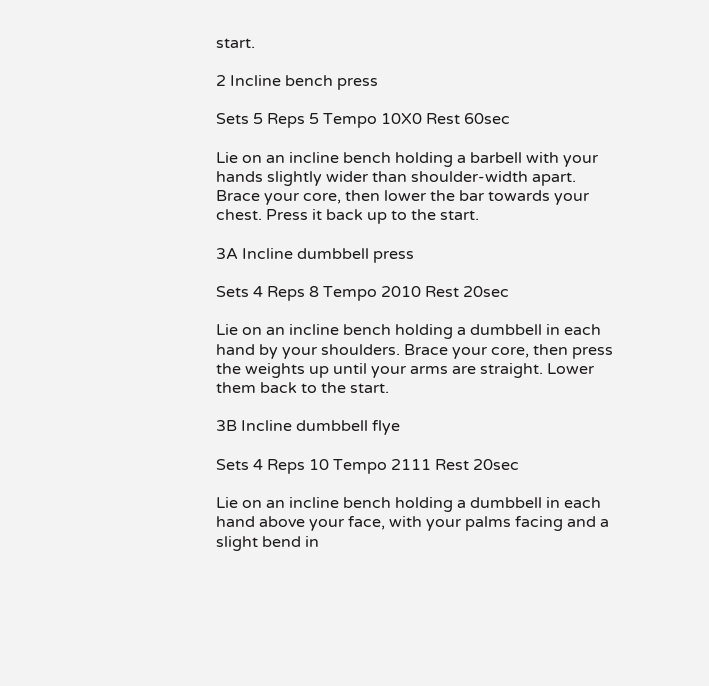start.

2 Incline bench press

Sets 5 Reps 5 Tempo 10X0 Rest 60sec

Lie on an incline bench holding a barbell with your hands slightly wider than shoulder-width apart. Brace your core, then lower the bar towards your chest. Press it back up to the start.

3A Incline dumbbell press

Sets 4 Reps 8 Tempo 2010 Rest 20sec

Lie on an incline bench holding a dumbbell in each hand by your shoulders. Brace your core, then press the weights up until your arms are straight. Lower them back to the start.

3B Incline dumbbell flye

Sets 4 Reps 10 Tempo 2111 Rest 20sec

Lie on an incline bench holding a dumbbell in each hand above your face, with your palms facing and a slight bend in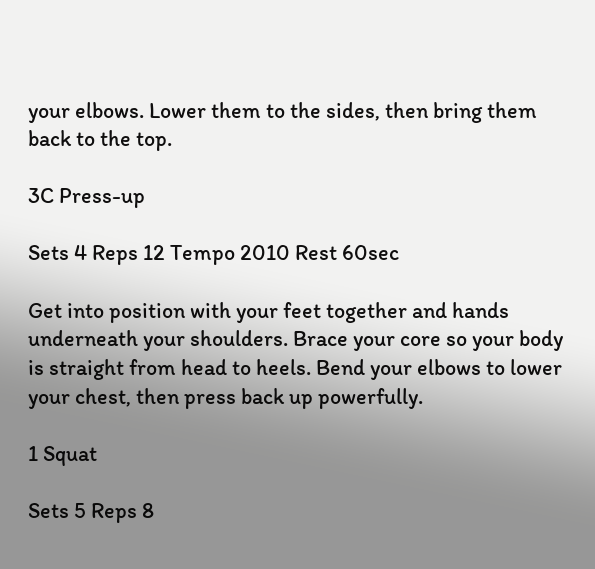your elbows. Lower them to the sides, then bring them back to the top.

3C Press-up

Sets 4 Reps 12 Tempo 2010 Rest 60sec

Get into position with your feet together and hands underneath your shoulders. Brace your core so your body is straight from head to heels. Bend your elbows to lower your chest, then press back up powerfully.

1 Squat

Sets 5 Reps 8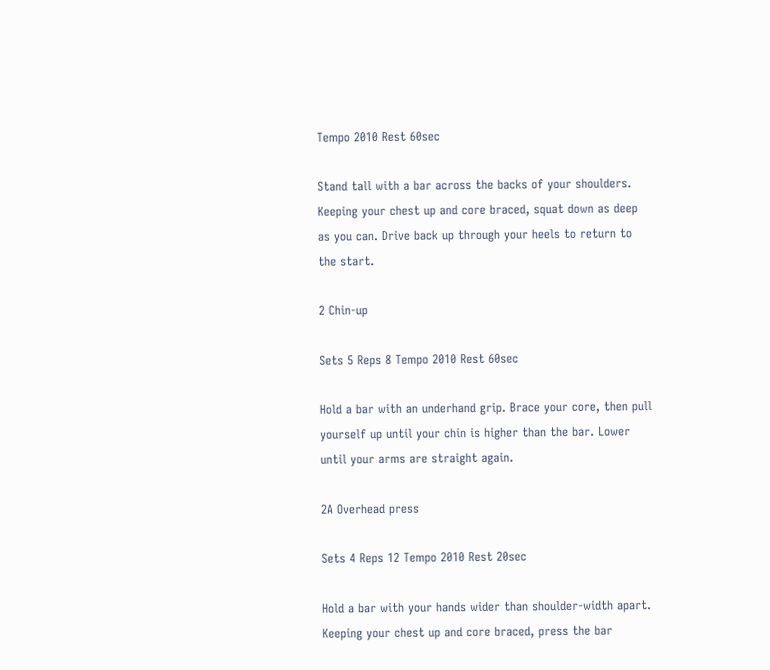Tempo 2010 Rest 60sec

Stand tall with a bar across the backs of your shoulders. Keeping your chest up and core braced, squat down as deep as you can. Drive back up through your heels to return to the start.

2 Chin-up

Sets 5 Reps 8 Tempo 2010 Rest 60sec

Hold a bar with an underhand grip. Brace your core, then pull yourself up until your chin is higher than the bar. Lower until your arms are straight again.

2A Overhead press

Sets 4 Reps 12 Tempo 2010 Rest 20sec

Hold a bar with your hands wider than shoulder-width apart. Keeping your chest up and core braced, press the bar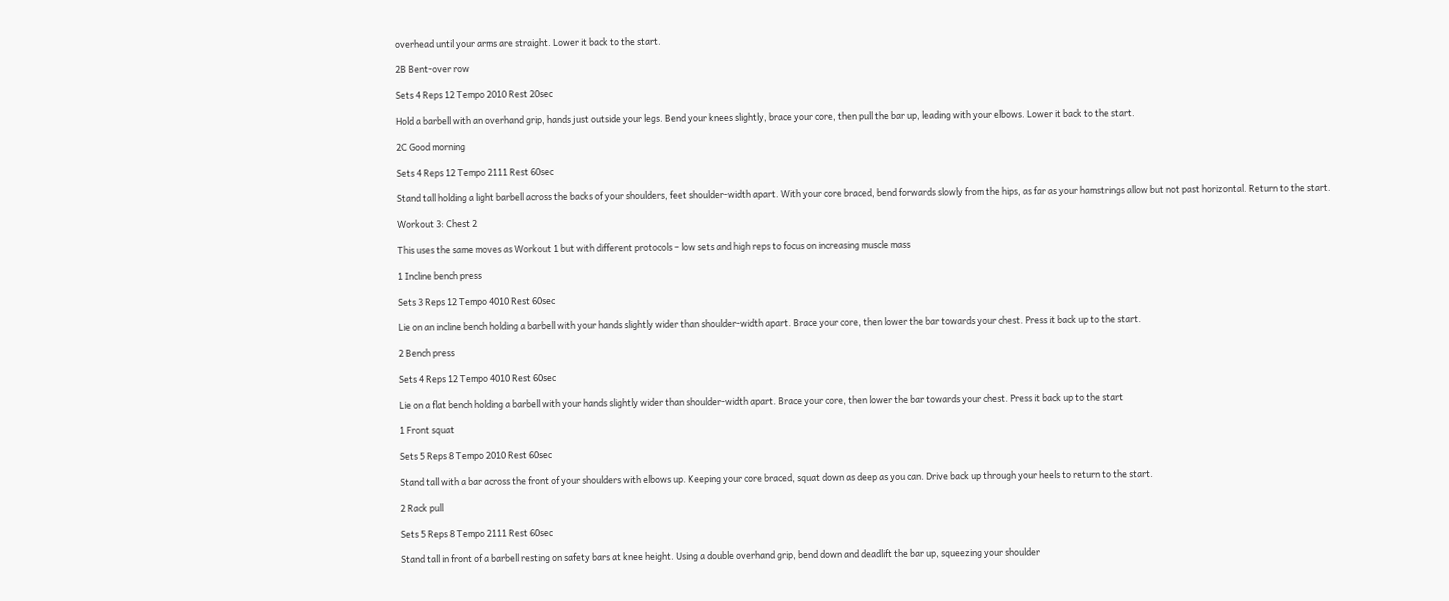overhead until your arms are straight. Lower it back to the start.

2B Bent-over row

Sets 4 Reps 12 Tempo 2010 Rest 20sec

Hold a barbell with an overhand grip, hands just outside your legs. Bend your knees slightly, brace your core, then pull the bar up, leading with your elbows. Lower it back to the start.

2C Good morning

Sets 4 Reps 12 Tempo 2111 Rest 60sec

Stand tall holding a light barbell across the backs of your shoulders, feet shoulder-width apart. With your core braced, bend forwards slowly from the hips, as far as your hamstrings allow but not past horizontal. Return to the start.

Workout 3: Chest 2

This uses the same moves as Workout 1 but with different protocols – low sets and high reps to focus on increasing muscle mass

1 Incline bench press

Sets 3 Reps 12 Tempo 4010 Rest 60sec

Lie on an incline bench holding a barbell with your hands slightly wider than shoulder-width apart. Brace your core, then lower the bar towards your chest. Press it back up to the start.

2 Bench press

Sets 4 Reps 12 Tempo 4010 Rest 60sec

Lie on a flat bench holding a barbell with your hands slightly wider than shoulder-width apart. Brace your core, then lower the bar towards your chest. Press it back up to the start

1 Front squat

Sets 5 Reps 8 Tempo 2010 Rest 60sec

Stand tall with a bar across the front of your shoulders with elbows up. Keeping your core braced, squat down as deep as you can. Drive back up through your heels to return to the start.

2 Rack pull

Sets 5 Reps 8 Tempo 2111 Rest 60sec

Stand tall in front of a barbell resting on safety bars at knee height. Using a double overhand grip, bend down and deadlift the bar up, squeezing your shoulder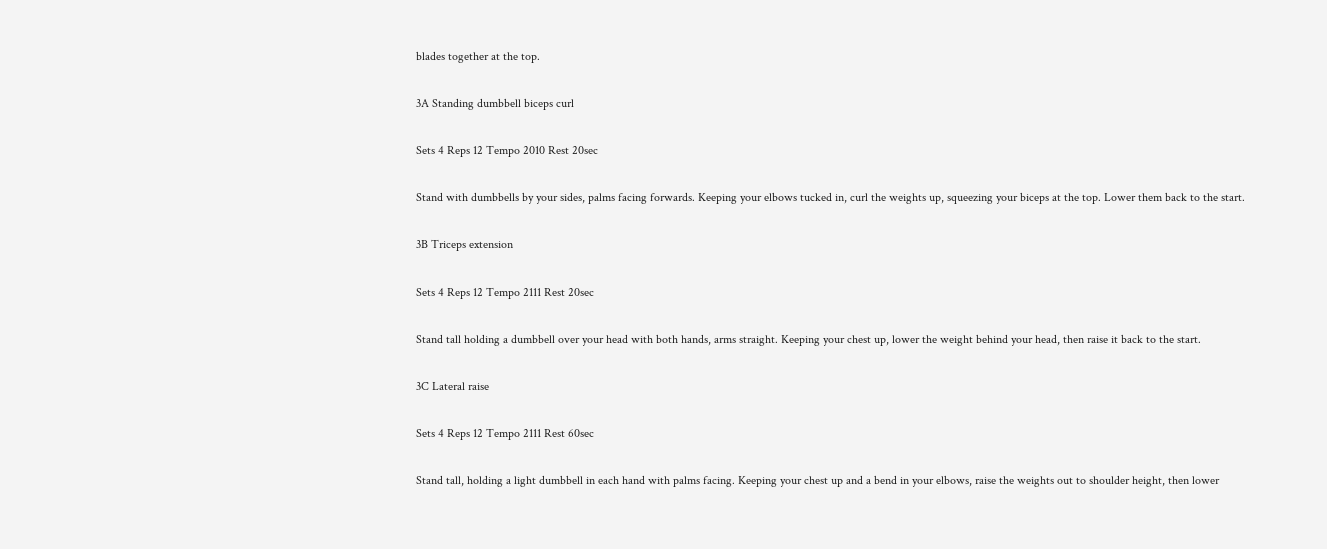blades together at the top.

3A Standing dumbbell biceps curl

Sets 4 Reps 12 Tempo 2010 Rest 20sec

Stand with dumbbells by your sides, palms facing forwards. Keeping your elbows tucked in, curl the weights up, squeezing your biceps at the top. Lower them back to the start.

3B Triceps extension

Sets 4 Reps 12 Tempo 2111 Rest 20sec

Stand tall holding a dumbbell over your head with both hands, arms straight. Keeping your chest up, lower the weight behind your head, then raise it back to the start.

3C Lateral raise

Sets 4 Reps 12 Tempo 2111 Rest 60sec

Stand tall, holding a light dumbbell in each hand with palms facing. Keeping your chest up and a bend in your elbows, raise the weights out to shoulder height, then lower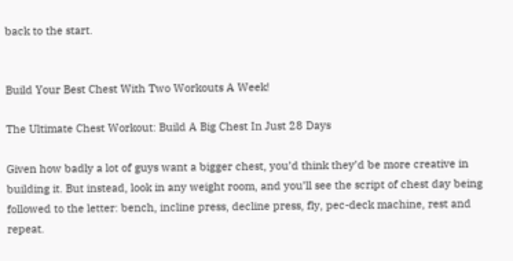back to the start.


Build Your Best Chest With Two Workouts A Week!

The Ultimate Chest Workout: Build A Big Chest In Just 28 Days

Given how badly a lot of guys want a bigger chest, you’d think they’d be more creative in building it. But instead, look in any weight room, and you’ll see the script of chest day being followed to the letter: bench, incline press, decline press, fly, pec-deck machine, rest and repeat.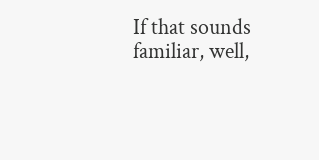If that sounds familiar, well,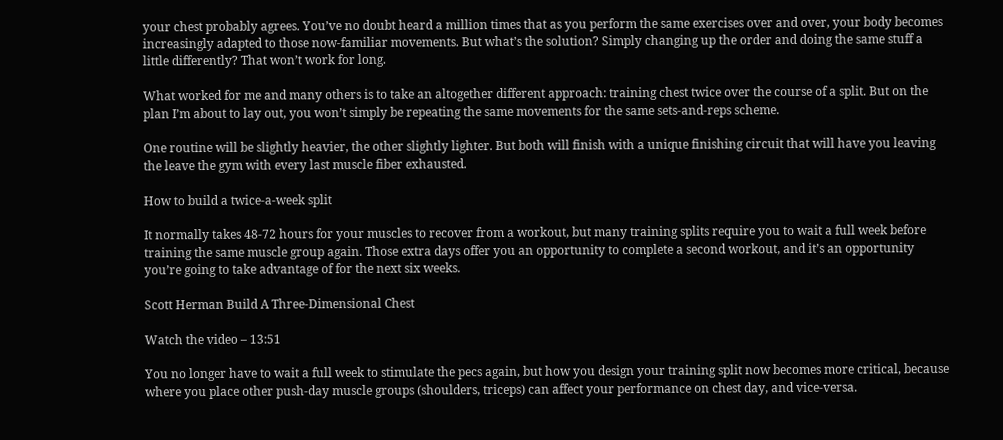your chest probably agrees. You’ve no doubt heard a million times that as you perform the same exercises over and over, your body becomes increasingly adapted to those now-familiar movements. But what’s the solution? Simply changing up the order and doing the same stuff a little differently? That won’t work for long.

What worked for me and many others is to take an altogether different approach: training chest twice over the course of a split. But on the plan I’m about to lay out, you won’t simply be repeating the same movements for the same sets-and-reps scheme.

One routine will be slightly heavier, the other slightly lighter. But both will finish with a unique finishing circuit that will have you leaving the leave the gym with every last muscle fiber exhausted.

How to build a twice-a-week split

It normally takes 48-72 hours for your muscles to recover from a workout, but many training splits require you to wait a full week before training the same muscle group again. Those extra days offer you an opportunity to complete a second workout, and it’s an opportunity you’re going to take advantage of for the next six weeks.

Scott Herman Build A Three-Dimensional Chest

Watch the video – 13:51

You no longer have to wait a full week to stimulate the pecs again, but how you design your training split now becomes more critical, because where you place other push-day muscle groups (shoulders, triceps) can affect your performance on chest day, and vice-versa.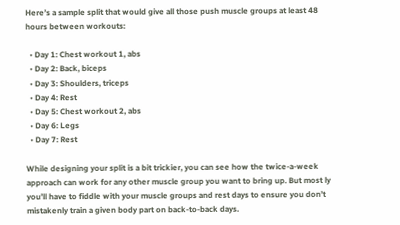Here’s a sample split that would give all those push muscle groups at least 48 hours between workouts:

  • Day 1: Chest workout 1, abs
  • Day 2: Back, biceps
  • Day 3: Shoulders, triceps
  • Day 4: Rest
  • Day 5: Chest workout 2, abs
  • Day 6: Legs
  • Day 7: Rest

While designing your split is a bit trickier, you can see how the twice-a-week approach can work for any other muscle group you want to bring up. But most ly you’ll have to fiddle with your muscle groups and rest days to ensure you don’t mistakenly train a given body part on back-to-back days.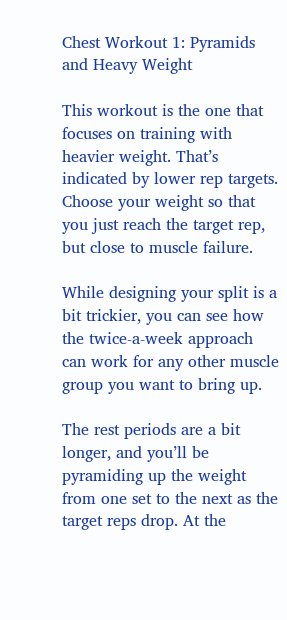Chest Workout 1: Pyramids and Heavy Weight

This workout is the one that focuses on training with heavier weight. That’s indicated by lower rep targets. Choose your weight so that you just reach the target rep, but close to muscle failure.

While designing your split is a bit trickier, you can see how the twice-a-week approach can work for any other muscle group you want to bring up.

The rest periods are a bit longer, and you’ll be pyramiding up the weight from one set to the next as the target reps drop. At the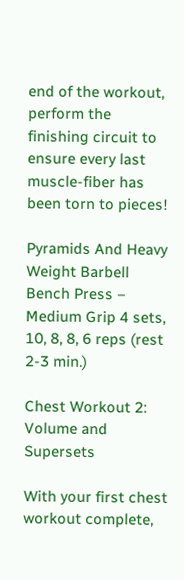end of the workout, perform the finishing circuit to ensure every last muscle-fiber has been torn to pieces!

Pyramids And Heavy Weight Barbell Bench Press – Medium Grip 4 sets, 10, 8, 8, 6 reps (rest 2-3 min.)

Chest Workout 2: Volume and Supersets

With your first chest workout complete,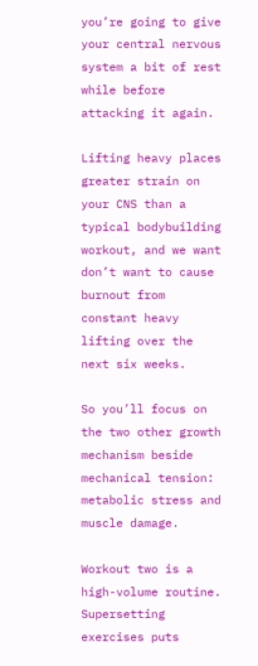you’re going to give your central nervous system a bit of rest while before attacking it again.

Lifting heavy places greater strain on your CNS than a typical bodybuilding workout, and we want don’t want to cause burnout from constant heavy lifting over the next six weeks.

So you’ll focus on the two other growth mechanism beside mechanical tension: metabolic stress and muscle damage.

Workout two is a high-volume routine. Supersetting exercises puts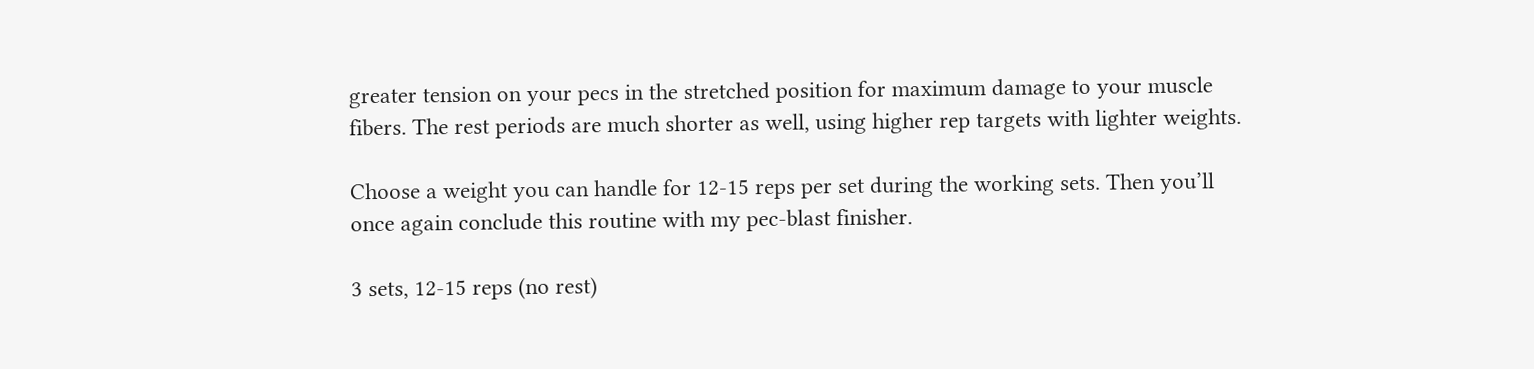greater tension on your pecs in the stretched position for maximum damage to your muscle fibers. The rest periods are much shorter as well, using higher rep targets with lighter weights.

Choose a weight you can handle for 12-15 reps per set during the working sets. Then you’ll once again conclude this routine with my pec-blast finisher.

3 sets, 12-15 reps (no rest)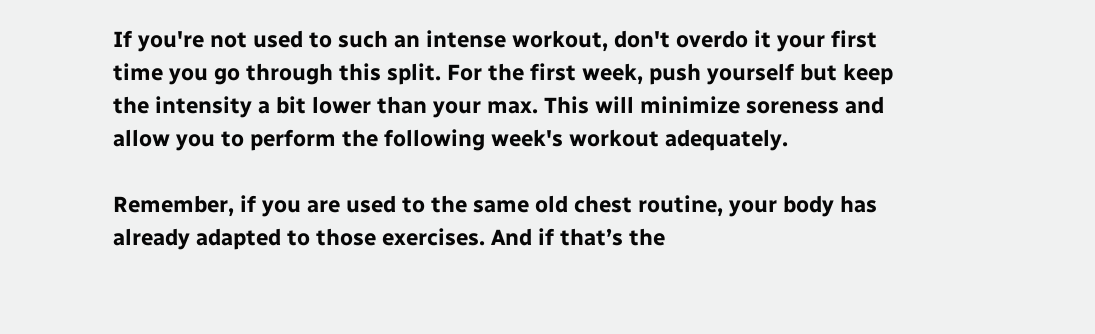If you're not used to such an intense workout, don't overdo it your first time you go through this split. For the first week, push yourself but keep the intensity a bit lower than your max. This will minimize soreness and allow you to perform the following week's workout adequately.

Remember, if you are used to the same old chest routine, your body has already adapted to those exercises. And if that’s the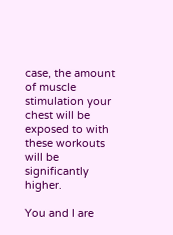case, the amount of muscle stimulation your chest will be exposed to with these workouts will be significantly higher.

You and I are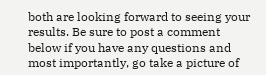both are looking forward to seeing your results. Be sure to post a comment below if you have any questions and most importantly, go take a picture of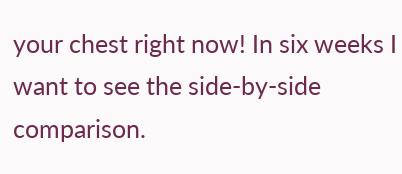your chest right now! In six weeks I want to see the side-by-side comparison.